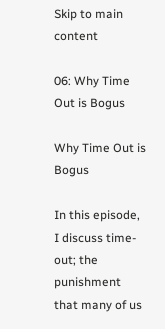Skip to main content

06: Why Time Out is Bogus

Why Time Out is Bogus

In this episode, I discuss time-out; the punishment that many of us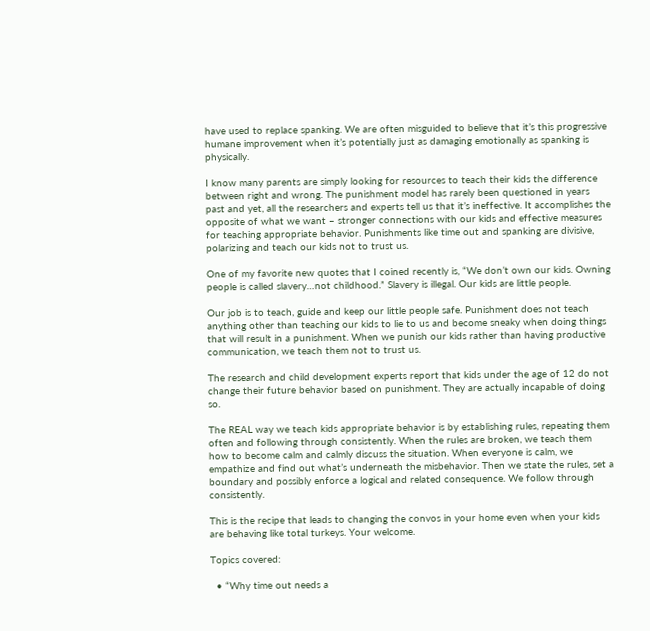have used to replace spanking. We are often misguided to believe that it’s this progressive humane improvement when it’s potentially just as damaging emotionally as spanking is physically.

I know many parents are simply looking for resources to teach their kids the difference between right and wrong. The punishment model has rarely been questioned in years past and yet, all the researchers and experts tell us that it’s ineffective. It accomplishes the opposite of what we want – stronger connections with our kids and effective measures for teaching appropriate behavior. Punishments like time out and spanking are divisive, polarizing and teach our kids not to trust us.

One of my favorite new quotes that I coined recently is, “We don’t own our kids. Owning people is called slavery…not childhood.” Slavery is illegal. Our kids are little people.

Our job is to teach, guide and keep our little people safe. Punishment does not teach anything other than teaching our kids to lie to us and become sneaky when doing things that will result in a punishment. When we punish our kids rather than having productive communication, we teach them not to trust us.

The research and child development experts report that kids under the age of 12 do not change their future behavior based on punishment. They are actually incapable of doing so.

The REAL way we teach kids appropriate behavior is by establishing rules, repeating them often and following through consistently. When the rules are broken, we teach them how to become calm and calmly discuss the situation. When everyone is calm, we empathize and find out what’s underneath the misbehavior. Then we state the rules, set a boundary and possibly enforce a logical and related consequence. We follow through consistently.

This is the recipe that leads to changing the convos in your home even when your kids are behaving like total turkeys. Your welcome.

Topics covered:

  • “Why time out needs a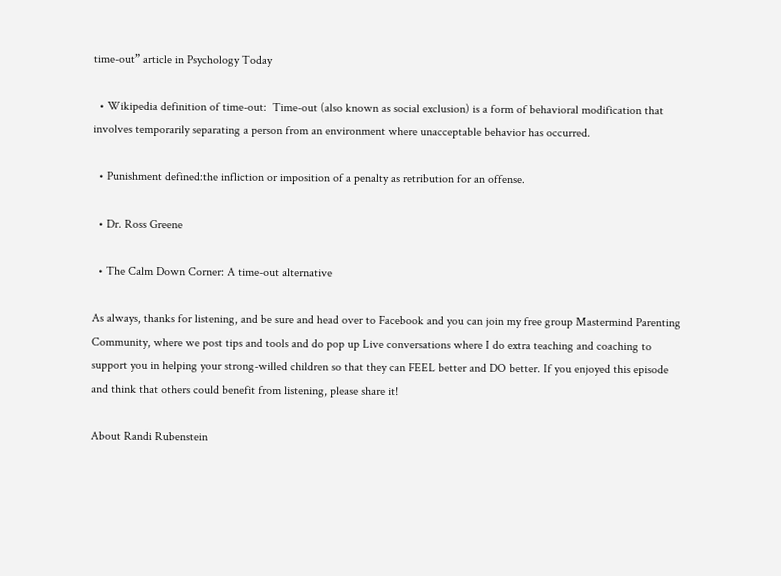time-out” article in Psychology Today

  • Wikipedia definition of time-out:  Time-out (also known as social exclusion) is a form of behavioral modification that involves temporarily separating a person from an environment where unacceptable behavior has occurred.

  • Punishment defined:the infliction or imposition of a penalty as retribution for an offense.

  • Dr. Ross Greene

  • The Calm Down Corner: A time-out alternative

As always, thanks for listening, and be sure and head over to Facebook and you can join my free group Mastermind Parenting Community, where we post tips and tools and do pop up Live conversations where I do extra teaching and coaching to support you in helping your strong-willed children so that they can FEEL better and DO better. If you enjoyed this episode and think that others could benefit from listening, please share it!

About Randi Rubenstein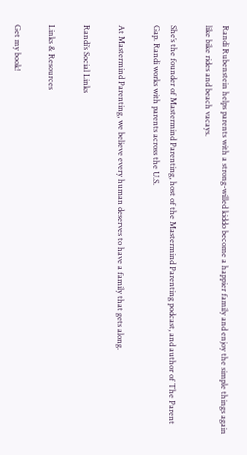Randi Rubenstein helps parents with a strong-willed kiddo become a happier family and enjoy the simple things again like bike rides and beach vacays.

She’s the founder of Mastermind Parenting, host of the Mastermind Parenting podcast, and author of The Parent Gap. Randi works with parents across the U.S.

At Mastermind Parenting, we believe every human deserves to have a family that gets along.

Randi’s Social Links

Links & Resources

Get my book!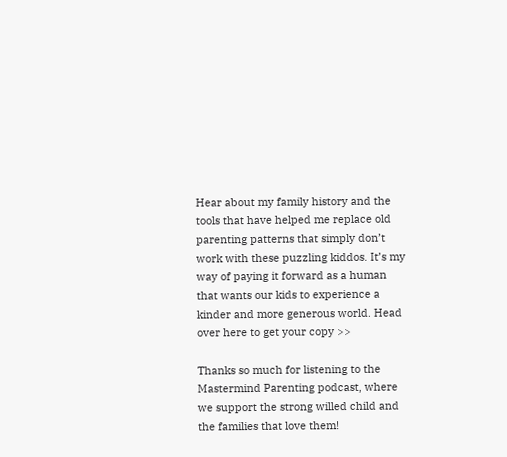Hear about my family history and the tools that have helped me replace old parenting patterns that simply don’t work with these puzzling kiddos. It’s my way of paying it forward as a human that wants our kids to experience a kinder and more generous world. Head over here to get your copy >>

Thanks so much for listening to the Mastermind Parenting podcast, where we support the strong willed child and the families that love them!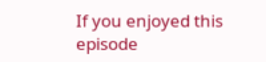If you enjoyed this episode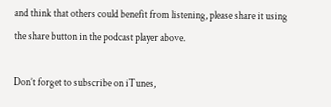and think that others could benefit from listening, please share it using the share button in the podcast player above.

Don’t forget to subscribe on iTunes,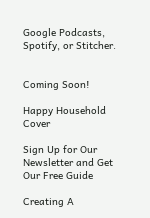Google Podcasts, Spotify, or Stitcher.


Coming Soon!

Happy Household Cover

Sign Up for Our Newsletter and Get Our Free Guide

Creating A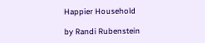Happier Household

by Randi Rubenstein